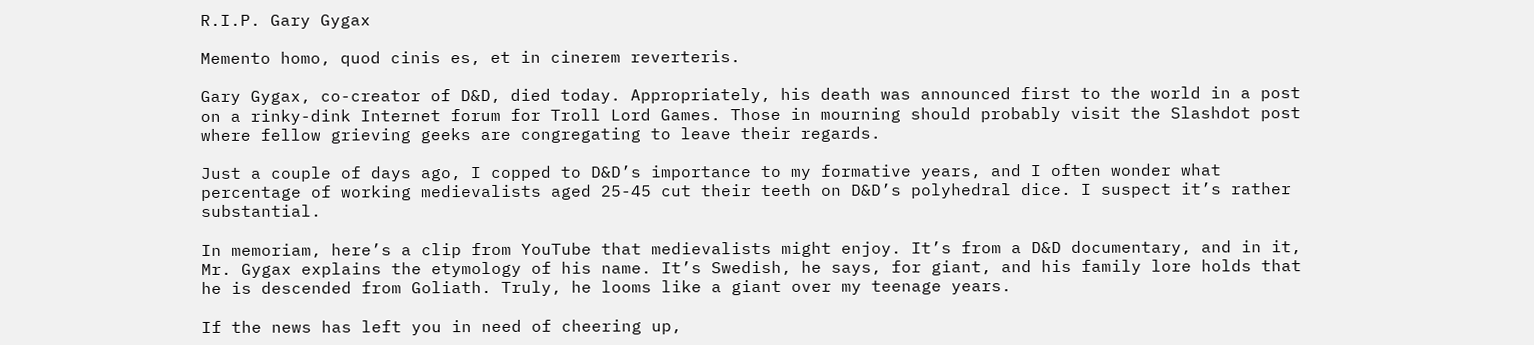R.I.P. Gary Gygax

Memento homo, quod cinis es, et in cinerem reverteris.

Gary Gygax, co-creator of D&D, died today. Appropriately, his death was announced first to the world in a post on a rinky-dink Internet forum for Troll Lord Games. Those in mourning should probably visit the Slashdot post where fellow grieving geeks are congregating to leave their regards.

Just a couple of days ago, I copped to D&D’s importance to my formative years, and I often wonder what percentage of working medievalists aged 25-45 cut their teeth on D&D’s polyhedral dice. I suspect it’s rather substantial.

In memoriam, here’s a clip from YouTube that medievalists might enjoy. It’s from a D&D documentary, and in it, Mr. Gygax explains the etymology of his name. It’s Swedish, he says, for giant, and his family lore holds that he is descended from Goliath. Truly, he looms like a giant over my teenage years.

If the news has left you in need of cheering up,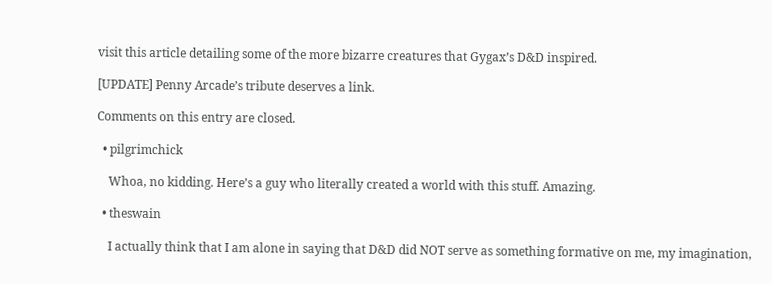visit this article detailing some of the more bizarre creatures that Gygax’s D&D inspired.

[UPDATE] Penny Arcade’s tribute deserves a link.

Comments on this entry are closed.

  • pilgrimchick

    Whoa, no kidding. Here’s a guy who literally created a world with this stuff. Amazing.

  • theswain

    I actually think that I am alone in saying that D&D did NOT serve as something formative on me, my imagination,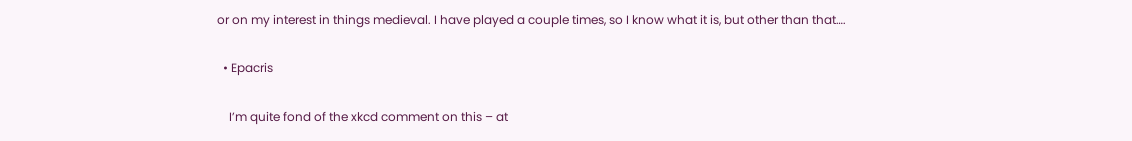or on my interest in things medieval. I have played a couple times, so I know what it is, but other than that….

  • Epacris

    I’m quite fond of the xkcd comment on this – at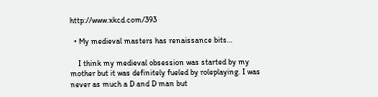http://www.xkcd.com/393

  • My medieval masters has renaissance bits…

    I think my medieval obsession was started by my mother but it was definitely fueled by roleplaying. I was never as much a D and D man but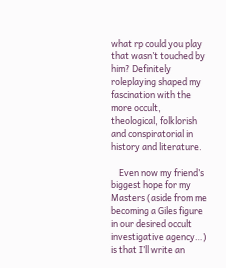what rp could you play that wasn’t touched by him? Definitely roleplaying shaped my fascination with the more occult, theological, folklorish and conspiratorial in history and literature.

    Even now my friend’s biggest hope for my Masters (aside from me becoming a Giles figure in our desired occult investigative agency…) is that I’ll write an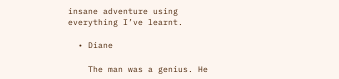insane adventure using everything I’ve learnt.

  • Diane

    The man was a genius. He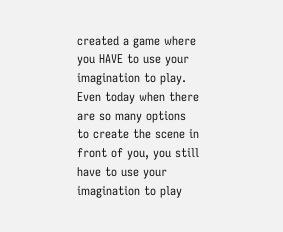created a game where you HAVE to use your imagination to play. Even today when there are so many options to create the scene in front of you, you still have to use your imagination to play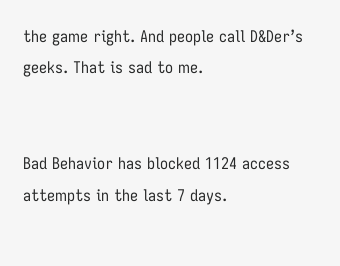the game right. And people call D&Der’s geeks. That is sad to me.


Bad Behavior has blocked 1124 access attempts in the last 7 days.